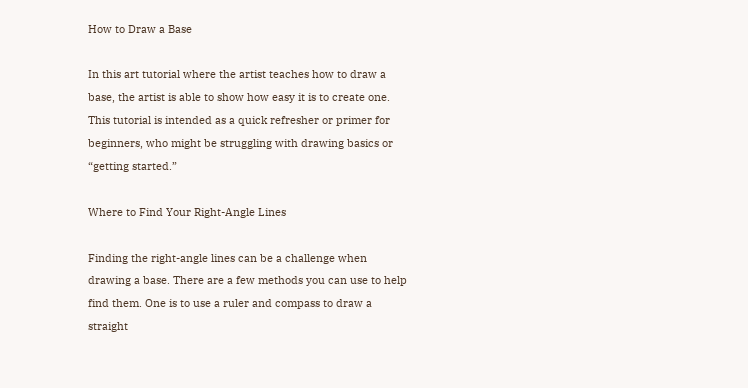How to Draw a Base

In this art tutorial where the artist teaches how to draw a base, the artist is able to show how easy it is to create one. This tutorial is intended as a quick refresher or primer for beginners, who might be struggling with drawing basics or “getting started.”

Where to Find Your Right-Angle Lines

Finding the right-angle lines can be a challenge when drawing a base. There are a few methods you can use to help find them. One is to use a ruler and compass to draw a straight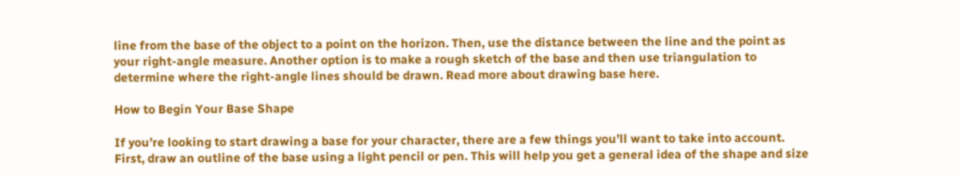line from the base of the object to a point on the horizon. Then, use the distance between the line and the point as your right-angle measure. Another option is to make a rough sketch of the base and then use triangulation to determine where the right-angle lines should be drawn. Read more about drawing base here.

How to Begin Your Base Shape

If you’re looking to start drawing a base for your character, there are a few things you’ll want to take into account. First, draw an outline of the base using a light pencil or pen. This will help you get a general idea of the shape and size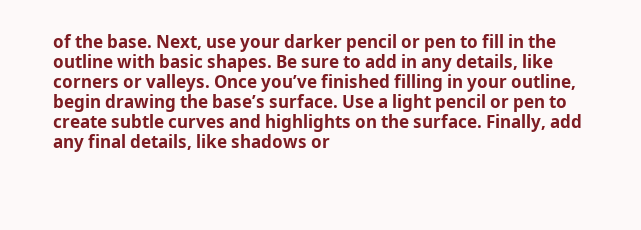of the base. Next, use your darker pencil or pen to fill in the outline with basic shapes. Be sure to add in any details, like corners or valleys. Once you’ve finished filling in your outline, begin drawing the base’s surface. Use a light pencil or pen to create subtle curves and highlights on the surface. Finally, add any final details, like shadows or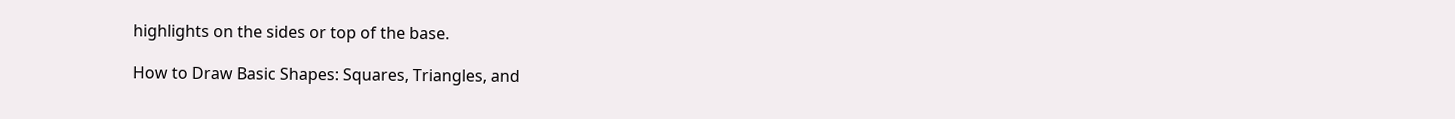highlights on the sides or top of the base.

How to Draw Basic Shapes: Squares, Triangles, and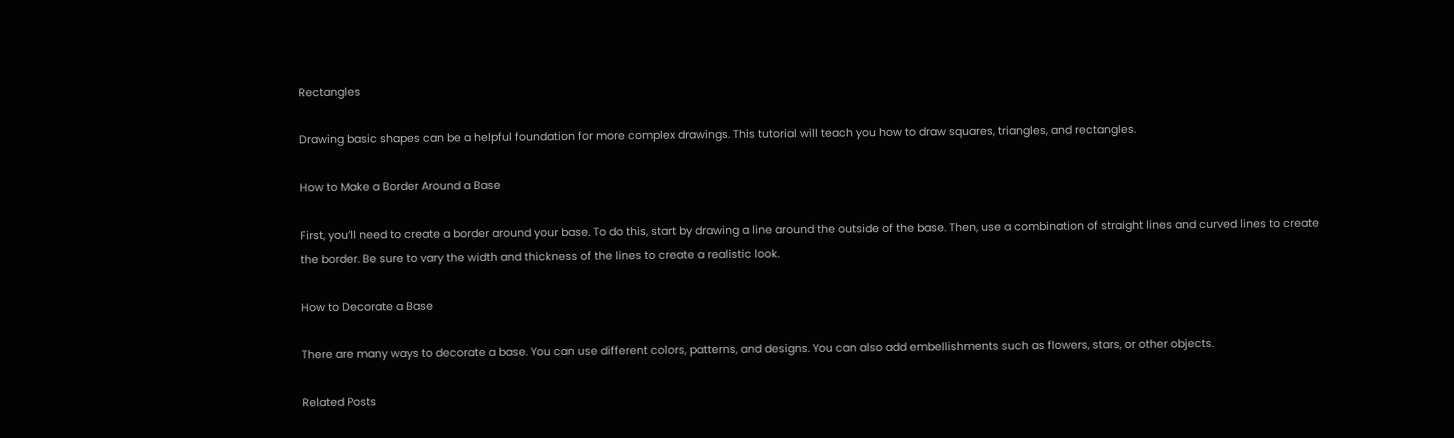Rectangles

Drawing basic shapes can be a helpful foundation for more complex drawings. This tutorial will teach you how to draw squares, triangles, and rectangles.

How to Make a Border Around a Base

First, you’ll need to create a border around your base. To do this, start by drawing a line around the outside of the base. Then, use a combination of straight lines and curved lines to create the border. Be sure to vary the width and thickness of the lines to create a realistic look.

How to Decorate a Base

There are many ways to decorate a base. You can use different colors, patterns, and designs. You can also add embellishments such as flowers, stars, or other objects.

Related Posts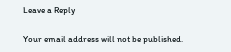Leave a Reply

Your email address will not be published.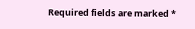Required fields are marked *